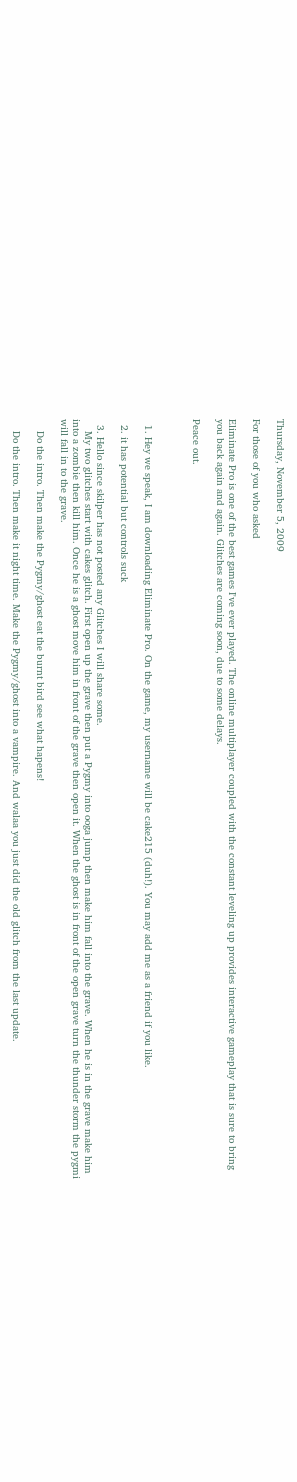Thursday, November 5, 2009

For those of you who asked

Eliminate Pro is one of the best games I've ever played. The online multiplayer coupled with the constant leveling up provides interactive gameplay that is sure to bring you back again and again. Glitches are coming soon, due to some delays.

Peace out.



  1. Hey we speak, I am downloading Eliminate Pro. On the game, my username will be cake215 (duh!). You may add me as a friend if you like.

  2. it has potential but controls suck

  3. Hello since skilper has not posted any Glitches I will share some.
    My two glitches start with cakes glitch. First open up the grave then put a Pygmy into ooga jump then make him fall into the grave. When he is in the grave make him into a zombie then kill him. Once he is a ghost move him in front of the grave then open it. When the ghost is in front of the open grave turn the thunder storm the pygmi will fall in to the grave.

    Do the intro. Then make the Pygmy/ghost eat the burnt bird see what hapens!

    Do the intro. Then make it night time. Make the Pygmy/ghost into a vampire. And walaa you just did the old glitch from the last update.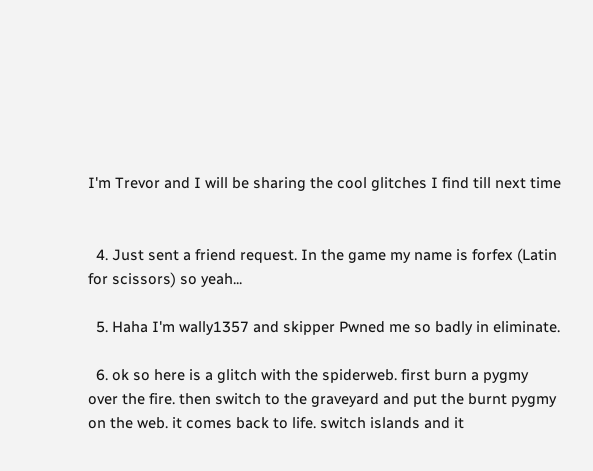I'm Trevor and I will be sharing the cool glitches I find till next time


  4. Just sent a friend request. In the game my name is forfex (Latin for scissors) so yeah...

  5. Haha I'm wally1357 and skipper Pwned me so badly in eliminate.

  6. ok so here is a glitch with the spiderweb. first burn a pygmy over the fire. then switch to the graveyard and put the burnt pygmy on the web. it comes back to life. switch islands and it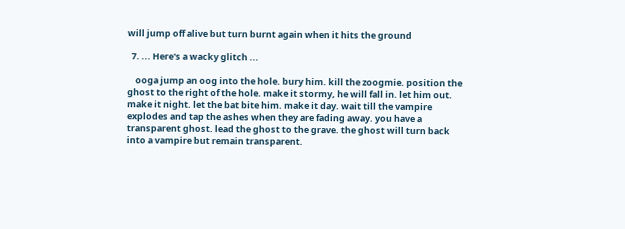will jump off alive but turn burnt again when it hits the ground

  7. ... Here's a wacky glitch ...

    ooga jump an oog into the hole. bury him. kill the zoogmie. position the ghost to the right of the hole. make it stormy, he will fall in. let him out. make it night. let the bat bite him. make it day. wait till the vampire explodes and tap the ashes when they are fading away. you have a transparent ghost. lead the ghost to the grave. the ghost will turn back into a vampire but remain transparent.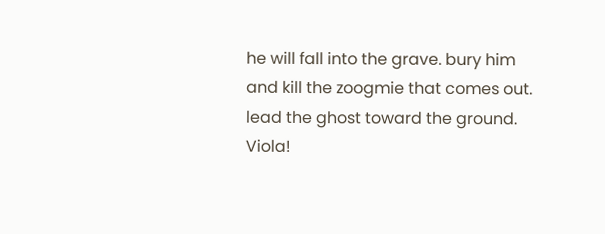he will fall into the grave. bury him and kill the zoogmie that comes out. lead the ghost toward the ground. Viola!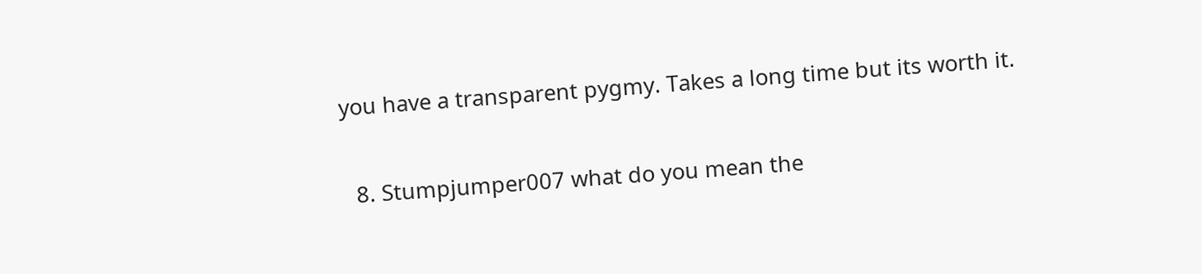you have a transparent pygmy. Takes a long time but its worth it.

  8. Stumpjumper007 what do you mean the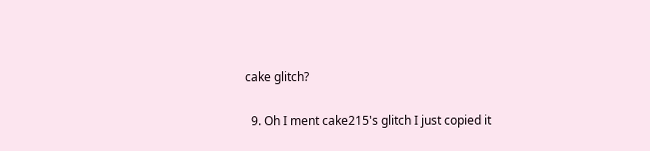cake glitch?

  9. Oh I ment cake215's glitch I just copied it